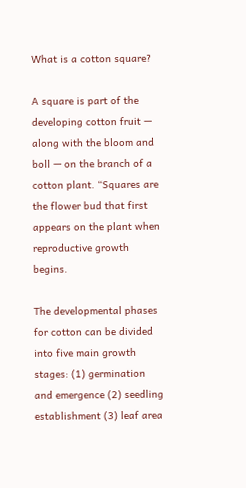What is a cotton square?

A square is part of the developing cotton fruit — along with the bloom and boll — on the branch of a cotton plant. “Squares are the flower bud that first appears on the plant when reproductive growth begins.

The developmental phases for cotton can be divided into five main growth stages: (1) germination and emergence (2) seedling establishment (3) leaf area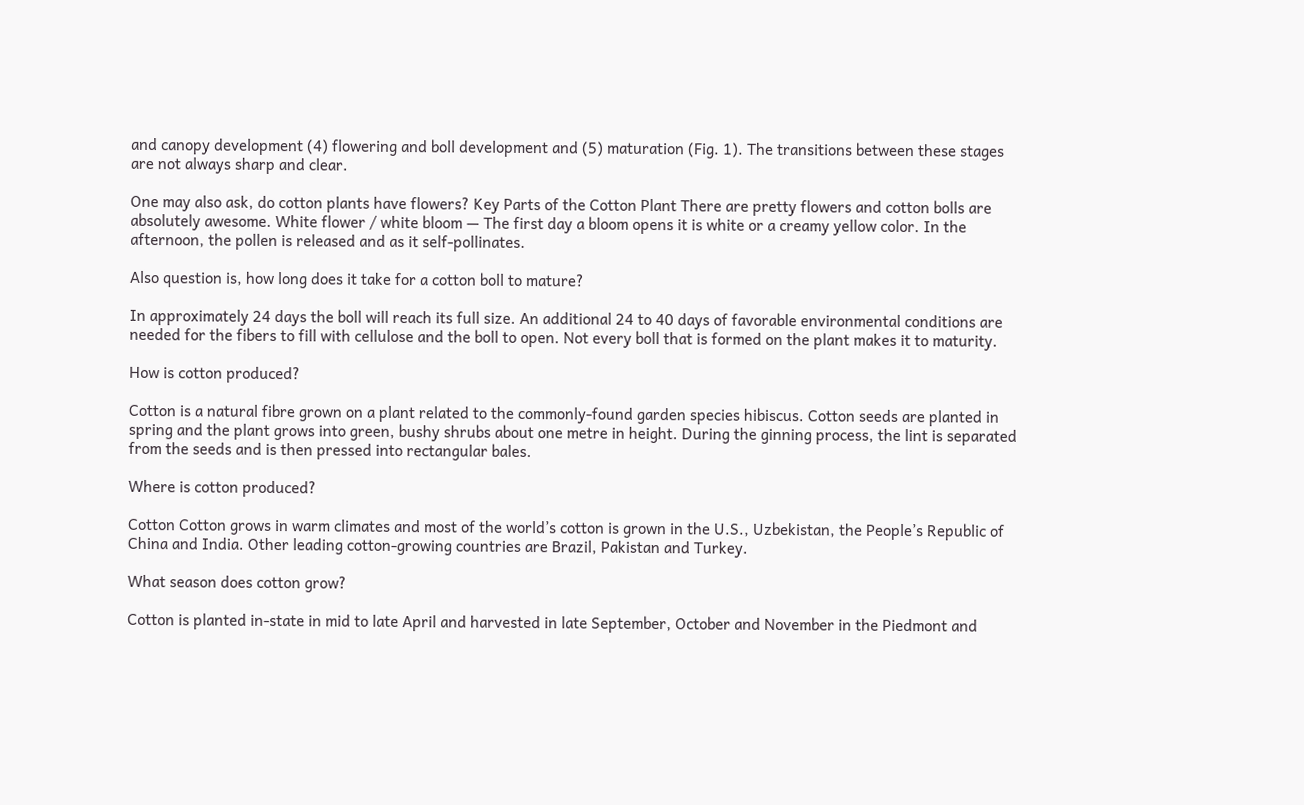and canopy development (4) flowering and boll development and (5) maturation (Fig. 1). The transitions between these stages are not always sharp and clear.

One may also ask, do cotton plants have flowers? Key Parts of the Cotton Plant There are pretty flowers and cotton bolls are absolutely awesome. White flower / white bloom — The first day a bloom opens it is white or a creamy yellow color. In the afternoon, the pollen is released and as it self-pollinates.

Also question is, how long does it take for a cotton boll to mature?

In approximately 24 days the boll will reach its full size. An additional 24 to 40 days of favorable environmental conditions are needed for the fibers to fill with cellulose and the boll to open. Not every boll that is formed on the plant makes it to maturity.

How is cotton produced?

Cotton is a natural fibre grown on a plant related to the commonly-found garden species hibiscus. Cotton seeds are planted in spring and the plant grows into green, bushy shrubs about one metre in height. During the ginning process, the lint is separated from the seeds and is then pressed into rectangular bales.

Where is cotton produced?

Cotton Cotton grows in warm climates and most of the world’s cotton is grown in the U.S., Uzbekistan, the People’s Republic of China and India. Other leading cotton-growing countries are Brazil, Pakistan and Turkey.

What season does cotton grow?

Cotton is planted in-state in mid to late April and harvested in late September, October and November in the Piedmont and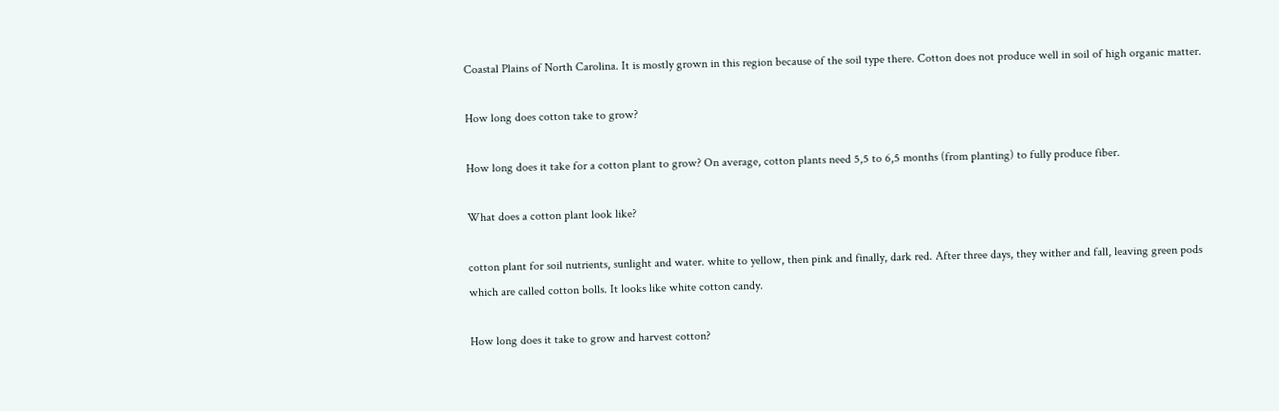Coastal Plains of North Carolina. It is mostly grown in this region because of the soil type there. Cotton does not produce well in soil of high organic matter.

How long does cotton take to grow?

How long does it take for a cotton plant to grow? On average, cotton plants need 5,5 to 6,5 months (from planting) to fully produce fiber.

What does a cotton plant look like?

cotton plant for soil nutrients, sunlight and water. white to yellow, then pink and finally, dark red. After three days, they wither and fall, leaving green pods which are called cotton bolls. It looks like white cotton candy.

How long does it take to grow and harvest cotton?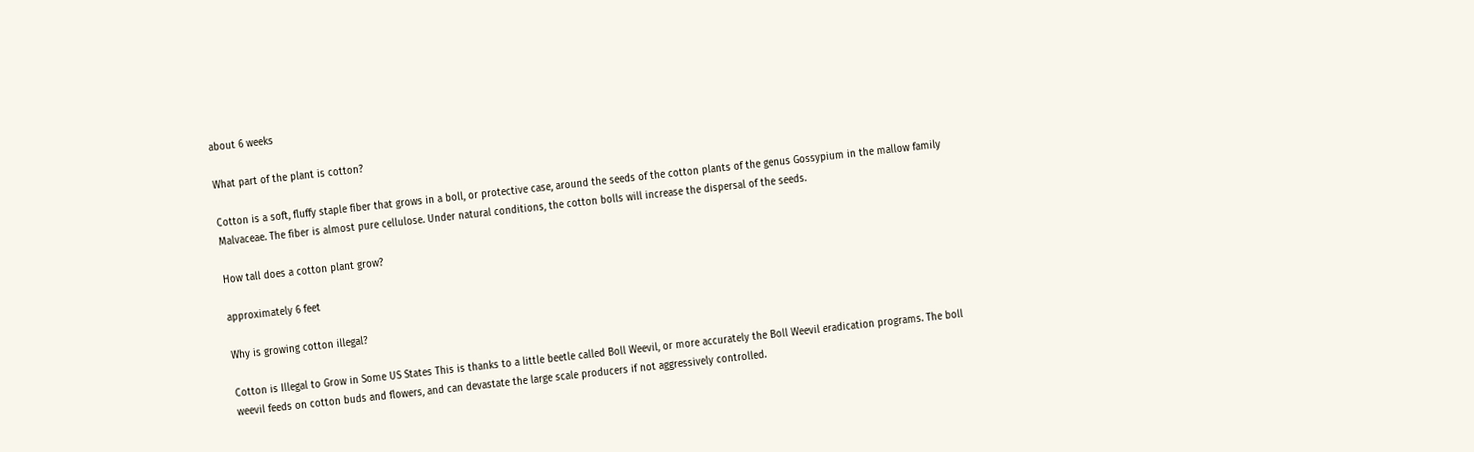about 6 weeks

What part of the plant is cotton?

Cotton is a soft, fluffy staple fiber that grows in a boll, or protective case, around the seeds of the cotton plants of the genus Gossypium in the mallow family Malvaceae. The fiber is almost pure cellulose. Under natural conditions, the cotton bolls will increase the dispersal of the seeds.

How tall does a cotton plant grow?

approximately 6 feet

Why is growing cotton illegal?

Cotton is Illegal to Grow in Some US States This is thanks to a little beetle called Boll Weevil, or more accurately the Boll Weevil eradication programs. The boll weevil feeds on cotton buds and flowers, and can devastate the large scale producers if not aggressively controlled.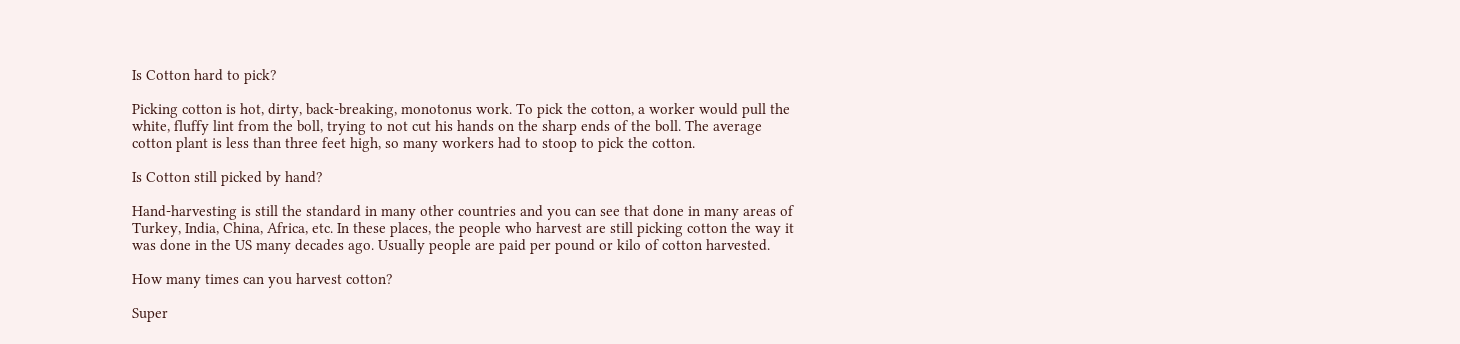Is Cotton hard to pick?

Picking cotton is hot, dirty, back-breaking, monotonus work. To pick the cotton, a worker would pull the white, fluffy lint from the boll, trying to not cut his hands on the sharp ends of the boll. The average cotton plant is less than three feet high, so many workers had to stoop to pick the cotton.

Is Cotton still picked by hand?

Hand-harvesting is still the standard in many other countries and you can see that done in many areas of Turkey, India, China, Africa, etc. In these places, the people who harvest are still picking cotton the way it was done in the US many decades ago. Usually people are paid per pound or kilo of cotton harvested.

How many times can you harvest cotton?

Super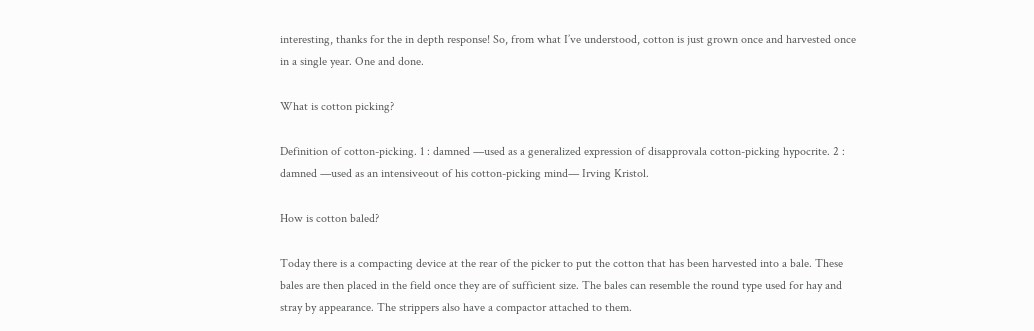interesting, thanks for the in depth response! So, from what I’ve understood, cotton is just grown once and harvested once in a single year. One and done.

What is cotton picking?

Definition of cotton-picking. 1 : damned —used as a generalized expression of disapprovala cotton-picking hypocrite. 2 : damned —used as an intensiveout of his cotton-picking mind— Irving Kristol.

How is cotton baled?

Today there is a compacting device at the rear of the picker to put the cotton that has been harvested into a bale. These bales are then placed in the field once they are of sufficient size. The bales can resemble the round type used for hay and stray by appearance. The strippers also have a compactor attached to them.